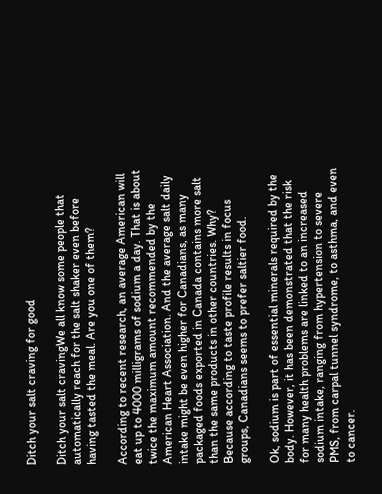Ditch your salt craving for good

Ditch your salt cravingWe all know some people that automatically reach for the salt shaker even before having tasted the meal. Are you one of them?

According to recent research, an average American will eat up to 4000 milligrams of sodium a day. That is about twice the maximum amount recommended by the American Heart Association. And the average salt daily intake might be even higher for Canadians, as many packaged foods exported in Canada contains more salt than the same products in other countries. Why? Because according to taste profile results in focus groups, Canadians seems to prefer saltier food.

Ok, sodium is part of essential minerals required by the body. However, it has been demonstrated that the risk for many health problems are linked to an increased sodium intake, ranging from hypertension to severe PMS, from carpal tunnel syndrome, to asthma, and even to cancer.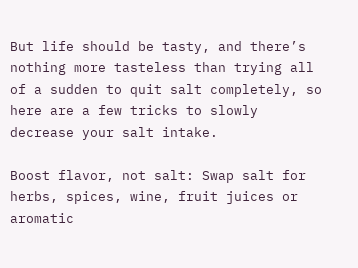But life should be tasty, and there’s nothing more tasteless than trying all of a sudden to quit salt completely, so here are a few tricks to slowly decrease your salt intake.

Boost flavor, not salt: Swap salt for herbs, spices, wine, fruit juices or aromatic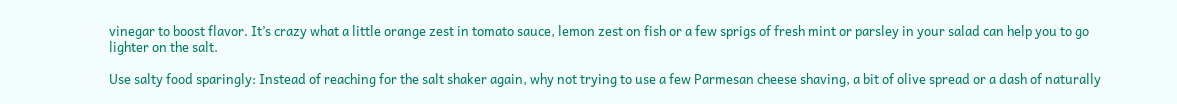vinegar to boost flavor. It’s crazy what a little orange zest in tomato sauce, lemon zest on fish or a few sprigs of fresh mint or parsley in your salad can help you to go lighter on the salt.

Use salty food sparingly: Instead of reaching for the salt shaker again, why not trying to use a few Parmesan cheese shaving, a bit of olive spread or a dash of naturally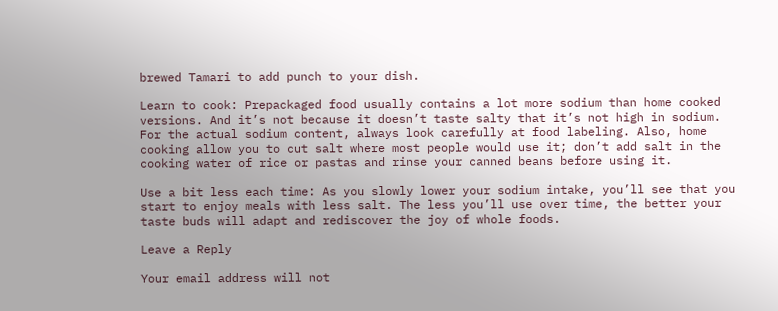brewed Tamari to add punch to your dish.

Learn to cook: Prepackaged food usually contains a lot more sodium than home cooked versions. And it’s not because it doesn’t taste salty that it’s not high in sodium. For the actual sodium content, always look carefully at food labeling. Also, home cooking allow you to cut salt where most people would use it; don’t add salt in the cooking water of rice or pastas and rinse your canned beans before using it.

Use a bit less each time: As you slowly lower your sodium intake, you’ll see that you start to enjoy meals with less salt. The less you’ll use over time, the better your taste buds will adapt and rediscover the joy of whole foods.

Leave a Reply

Your email address will not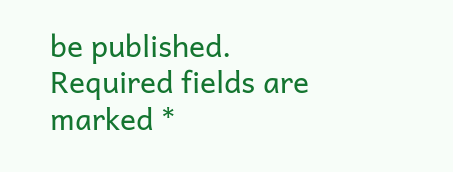be published. Required fields are marked *